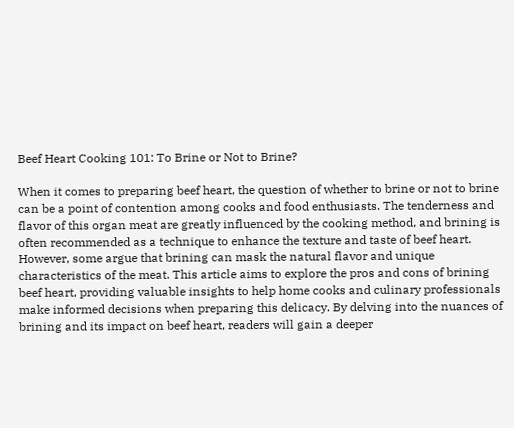Beef Heart Cooking 101: To Brine or Not to Brine?

When it comes to preparing beef heart, the question of whether to brine or not to brine can be a point of contention among cooks and food enthusiasts. The tenderness and flavor of this organ meat are greatly influenced by the cooking method, and brining is often recommended as a technique to enhance the texture and taste of beef heart. However, some argue that brining can mask the natural flavor and unique characteristics of the meat. This article aims to explore the pros and cons of brining beef heart, providing valuable insights to help home cooks and culinary professionals make informed decisions when preparing this delicacy. By delving into the nuances of brining and its impact on beef heart, readers will gain a deeper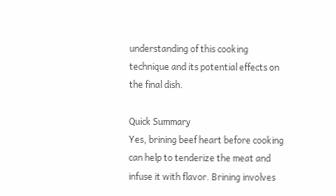understanding of this cooking technique and its potential effects on the final dish.

Quick Summary
Yes, brining beef heart before cooking can help to tenderize the meat and infuse it with flavor. Brining involves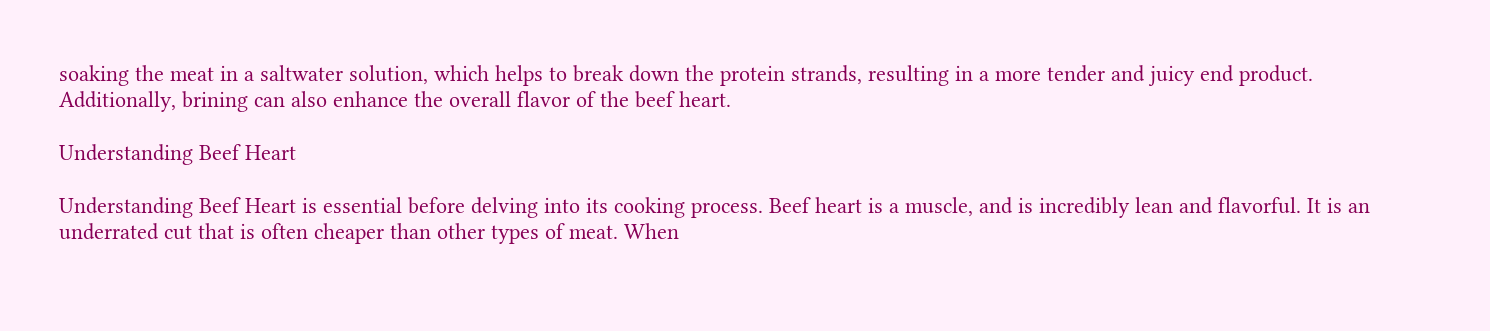soaking the meat in a saltwater solution, which helps to break down the protein strands, resulting in a more tender and juicy end product. Additionally, brining can also enhance the overall flavor of the beef heart.

Understanding Beef Heart

Understanding Beef Heart is essential before delving into its cooking process. Beef heart is a muscle, and is incredibly lean and flavorful. It is an underrated cut that is often cheaper than other types of meat. When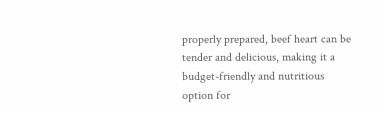properly prepared, beef heart can be tender and delicious, making it a budget-friendly and nutritious option for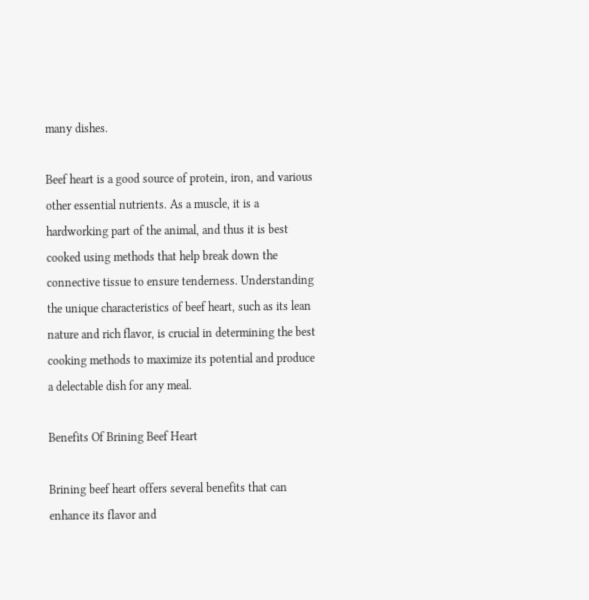many dishes.

Beef heart is a good source of protein, iron, and various other essential nutrients. As a muscle, it is a hardworking part of the animal, and thus it is best cooked using methods that help break down the connective tissue to ensure tenderness. Understanding the unique characteristics of beef heart, such as its lean nature and rich flavor, is crucial in determining the best cooking methods to maximize its potential and produce a delectable dish for any meal.

Benefits Of Brining Beef Heart

Brining beef heart offers several benefits that can enhance its flavor and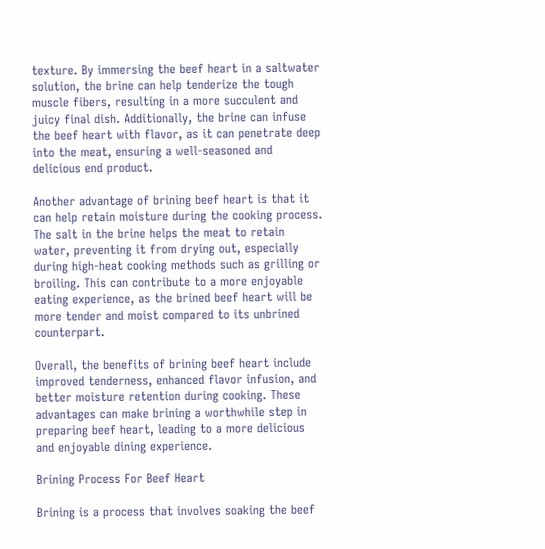texture. By immersing the beef heart in a saltwater solution, the brine can help tenderize the tough muscle fibers, resulting in a more succulent and juicy final dish. Additionally, the brine can infuse the beef heart with flavor, as it can penetrate deep into the meat, ensuring a well-seasoned and delicious end product.

Another advantage of brining beef heart is that it can help retain moisture during the cooking process. The salt in the brine helps the meat to retain water, preventing it from drying out, especially during high-heat cooking methods such as grilling or broiling. This can contribute to a more enjoyable eating experience, as the brined beef heart will be more tender and moist compared to its unbrined counterpart.

Overall, the benefits of brining beef heart include improved tenderness, enhanced flavor infusion, and better moisture retention during cooking. These advantages can make brining a worthwhile step in preparing beef heart, leading to a more delicious and enjoyable dining experience.

Brining Process For Beef Heart

Brining is a process that involves soaking the beef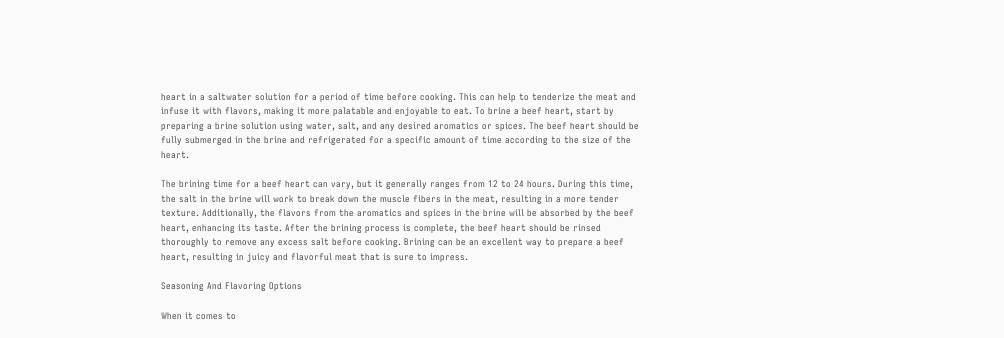heart in a saltwater solution for a period of time before cooking. This can help to tenderize the meat and infuse it with flavors, making it more palatable and enjoyable to eat. To brine a beef heart, start by preparing a brine solution using water, salt, and any desired aromatics or spices. The beef heart should be fully submerged in the brine and refrigerated for a specific amount of time according to the size of the heart.

The brining time for a beef heart can vary, but it generally ranges from 12 to 24 hours. During this time, the salt in the brine will work to break down the muscle fibers in the meat, resulting in a more tender texture. Additionally, the flavors from the aromatics and spices in the brine will be absorbed by the beef heart, enhancing its taste. After the brining process is complete, the beef heart should be rinsed thoroughly to remove any excess salt before cooking. Brining can be an excellent way to prepare a beef heart, resulting in juicy and flavorful meat that is sure to impress.

Seasoning And Flavoring Options

When it comes to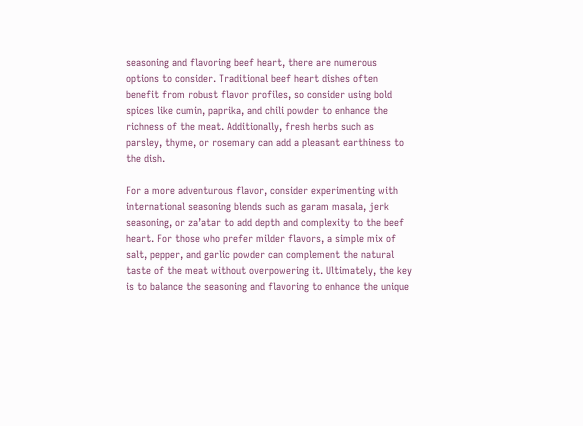seasoning and flavoring beef heart, there are numerous options to consider. Traditional beef heart dishes often benefit from robust flavor profiles, so consider using bold spices like cumin, paprika, and chili powder to enhance the richness of the meat. Additionally, fresh herbs such as parsley, thyme, or rosemary can add a pleasant earthiness to the dish.

For a more adventurous flavor, consider experimenting with international seasoning blends such as garam masala, jerk seasoning, or za’atar to add depth and complexity to the beef heart. For those who prefer milder flavors, a simple mix of salt, pepper, and garlic powder can complement the natural taste of the meat without overpowering it. Ultimately, the key is to balance the seasoning and flavoring to enhance the unique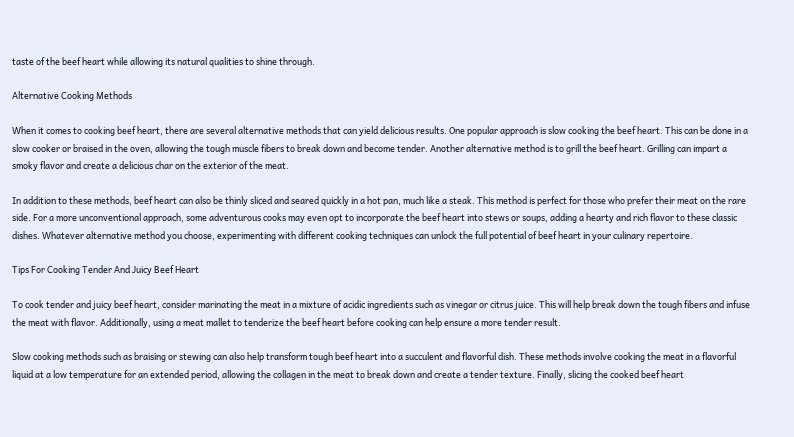taste of the beef heart while allowing its natural qualities to shine through.

Alternative Cooking Methods

When it comes to cooking beef heart, there are several alternative methods that can yield delicious results. One popular approach is slow cooking the beef heart. This can be done in a slow cooker or braised in the oven, allowing the tough muscle fibers to break down and become tender. Another alternative method is to grill the beef heart. Grilling can impart a smoky flavor and create a delicious char on the exterior of the meat.

In addition to these methods, beef heart can also be thinly sliced and seared quickly in a hot pan, much like a steak. This method is perfect for those who prefer their meat on the rare side. For a more unconventional approach, some adventurous cooks may even opt to incorporate the beef heart into stews or soups, adding a hearty and rich flavor to these classic dishes. Whatever alternative method you choose, experimenting with different cooking techniques can unlock the full potential of beef heart in your culinary repertoire.

Tips For Cooking Tender And Juicy Beef Heart

To cook tender and juicy beef heart, consider marinating the meat in a mixture of acidic ingredients such as vinegar or citrus juice. This will help break down the tough fibers and infuse the meat with flavor. Additionally, using a meat mallet to tenderize the beef heart before cooking can help ensure a more tender result.

Slow cooking methods such as braising or stewing can also help transform tough beef heart into a succulent and flavorful dish. These methods involve cooking the meat in a flavorful liquid at a low temperature for an extended period, allowing the collagen in the meat to break down and create a tender texture. Finally, slicing the cooked beef heart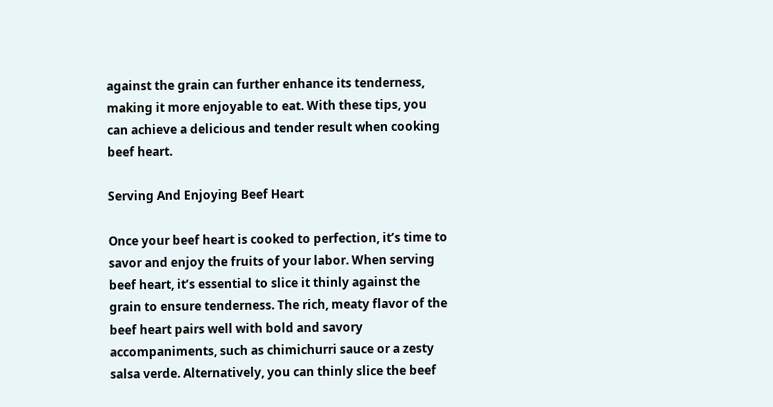against the grain can further enhance its tenderness, making it more enjoyable to eat. With these tips, you can achieve a delicious and tender result when cooking beef heart.

Serving And Enjoying Beef Heart

Once your beef heart is cooked to perfection, it’s time to savor and enjoy the fruits of your labor. When serving beef heart, it’s essential to slice it thinly against the grain to ensure tenderness. The rich, meaty flavor of the beef heart pairs well with bold and savory accompaniments, such as chimichurri sauce or a zesty salsa verde. Alternatively, you can thinly slice the beef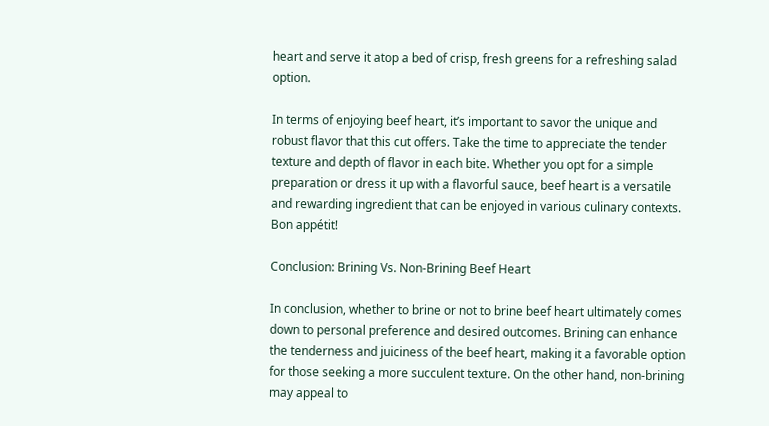heart and serve it atop a bed of crisp, fresh greens for a refreshing salad option.

In terms of enjoying beef heart, it’s important to savor the unique and robust flavor that this cut offers. Take the time to appreciate the tender texture and depth of flavor in each bite. Whether you opt for a simple preparation or dress it up with a flavorful sauce, beef heart is a versatile and rewarding ingredient that can be enjoyed in various culinary contexts. Bon appétit!

Conclusion: Brining Vs. Non-Brining Beef Heart

In conclusion, whether to brine or not to brine beef heart ultimately comes down to personal preference and desired outcomes. Brining can enhance the tenderness and juiciness of the beef heart, making it a favorable option for those seeking a more succulent texture. On the other hand, non-brining may appeal to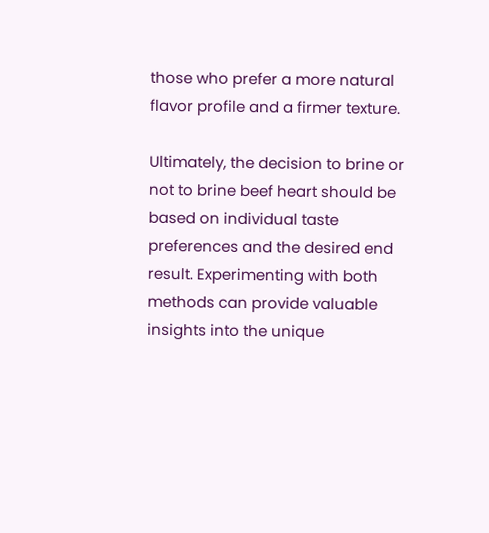those who prefer a more natural flavor profile and a firmer texture.

Ultimately, the decision to brine or not to brine beef heart should be based on individual taste preferences and the desired end result. Experimenting with both methods can provide valuable insights into the unique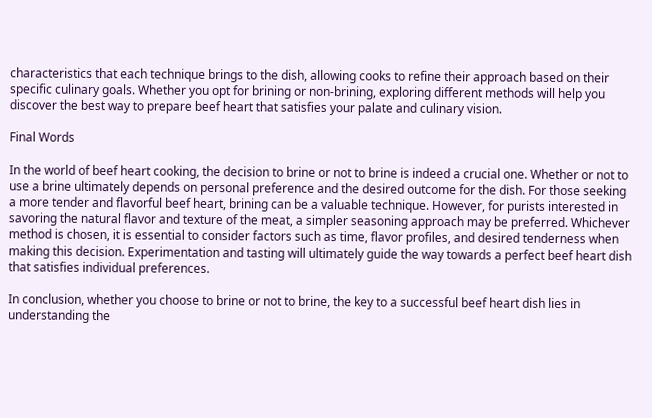characteristics that each technique brings to the dish, allowing cooks to refine their approach based on their specific culinary goals. Whether you opt for brining or non-brining, exploring different methods will help you discover the best way to prepare beef heart that satisfies your palate and culinary vision.

Final Words

In the world of beef heart cooking, the decision to brine or not to brine is indeed a crucial one. Whether or not to use a brine ultimately depends on personal preference and the desired outcome for the dish. For those seeking a more tender and flavorful beef heart, brining can be a valuable technique. However, for purists interested in savoring the natural flavor and texture of the meat, a simpler seasoning approach may be preferred. Whichever method is chosen, it is essential to consider factors such as time, flavor profiles, and desired tenderness when making this decision. Experimentation and tasting will ultimately guide the way towards a perfect beef heart dish that satisfies individual preferences.

In conclusion, whether you choose to brine or not to brine, the key to a successful beef heart dish lies in understanding the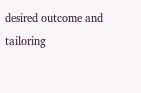desired outcome and tailoring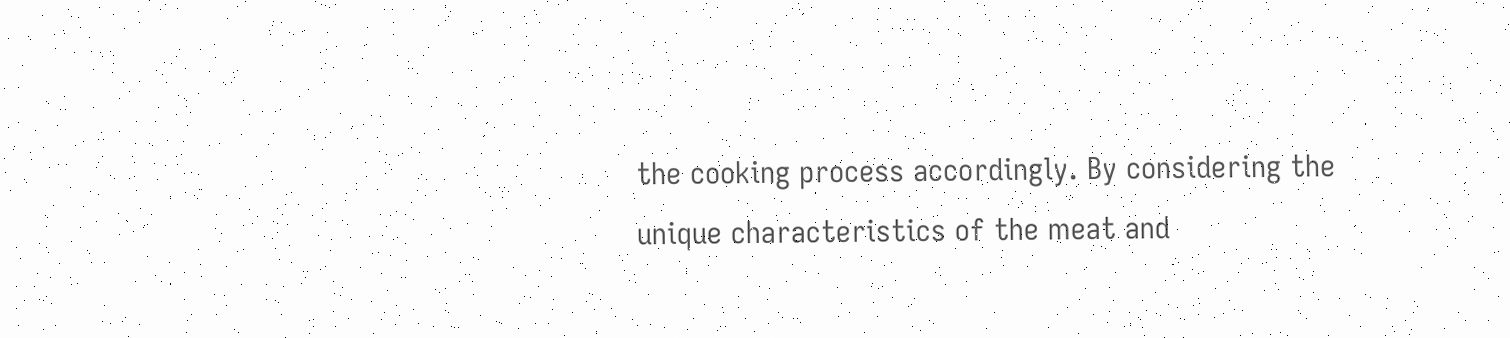the cooking process accordingly. By considering the unique characteristics of the meat and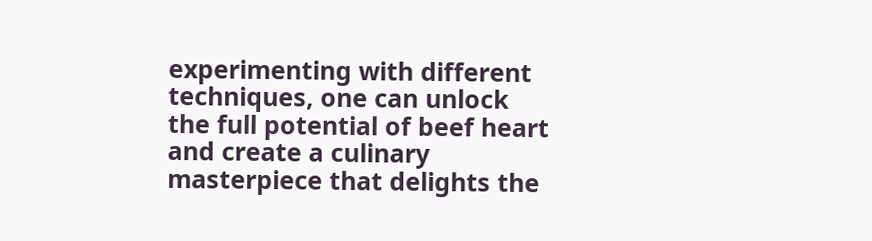experimenting with different techniques, one can unlock the full potential of beef heart and create a culinary masterpiece that delights the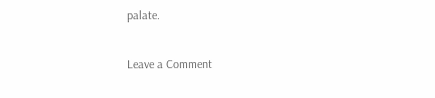palate.

Leave a Comment